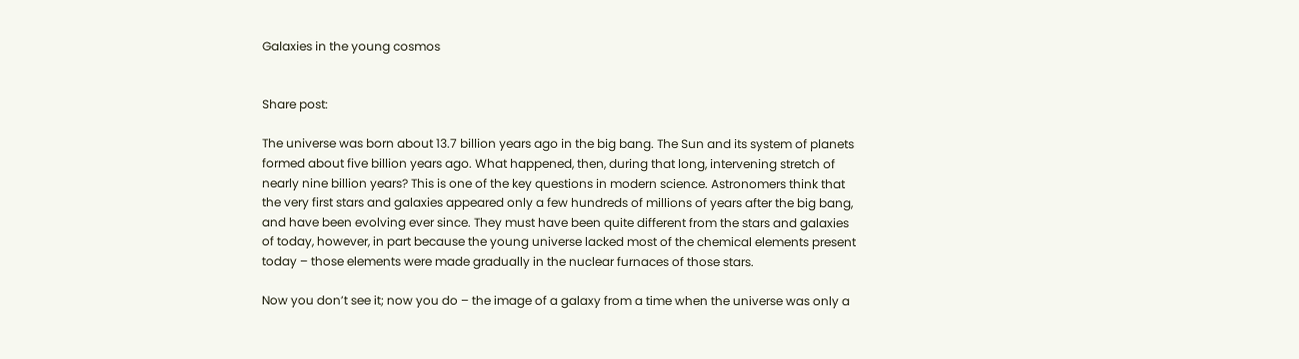Galaxies in the young cosmos


Share post:

The universe was born about 13.7 billion years ago in the big bang. The Sun and its system of planets formed about five billion years ago. What happened, then, during that long, intervening stretch of nearly nine billion years? This is one of the key questions in modern science. Astronomers think that the very first stars and galaxies appeared only a few hundreds of millions of years after the big bang, and have been evolving ever since. They must have been quite different from the stars and galaxies of today, however, in part because the young universe lacked most of the chemical elements present today – those elements were made gradually in the nuclear furnaces of those stars.

Now you don’t see it; now you do – the image of a galaxy from a time when the universe was only a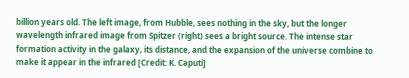billion years old. The left image, from Hubble, sees nothing in the sky, but the longer wavelength infrared image from Spitzer (right) sees a bright source. The intense star formation activity in the galaxy, its distance, and the expansion of the universe combine to make it appear in the infrared [Credit: K. Caputi]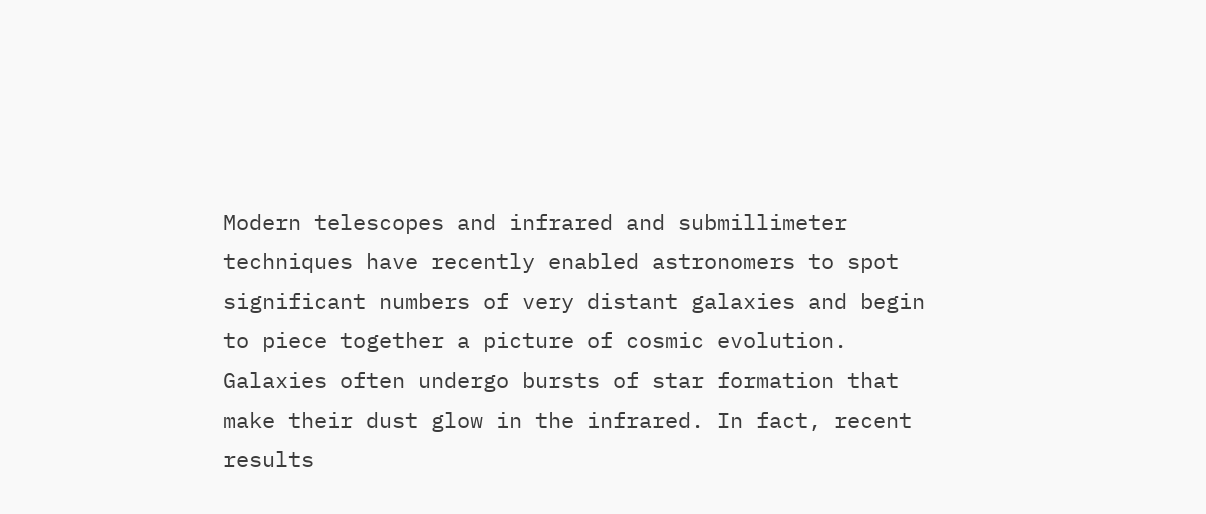Modern telescopes and infrared and submillimeter techniques have recently enabled astronomers to spot significant numbers of very distant galaxies and begin to piece together a picture of cosmic evolution. Galaxies often undergo bursts of star formation that make their dust glow in the infrared. In fact, recent results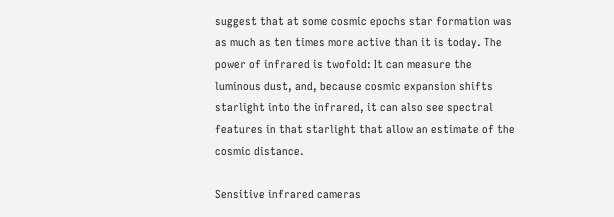suggest that at some cosmic epochs star formation was as much as ten times more active than it is today. The power of infrared is twofold: It can measure the luminous dust, and, because cosmic expansion shifts starlight into the infrared, it can also see spectral features in that starlight that allow an estimate of the cosmic distance.

Sensitive infrared cameras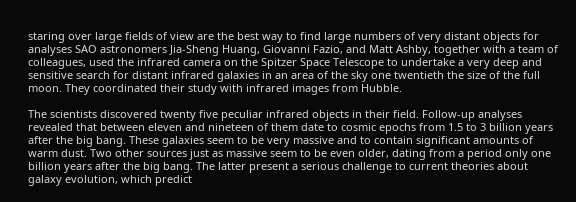staring over large fields of view are the best way to find large numbers of very distant objects for analyses SAO astronomers Jia-Sheng Huang, Giovanni Fazio, and Matt Ashby, together with a team of colleagues, used the infrared camera on the Spitzer Space Telescope to undertake a very deep and sensitive search for distant infrared galaxies in an area of the sky one twentieth the size of the full moon. They coordinated their study with infrared images from Hubble.

The scientists discovered twenty five peculiar infrared objects in their field. Follow-up analyses revealed that between eleven and nineteen of them date to cosmic epochs from 1.5 to 3 billion years after the big bang. These galaxies seem to be very massive and to contain significant amounts of warm dust. Two other sources just as massive seem to be even older, dating from a period only one billion years after the big bang. The latter present a serious challenge to current theories about galaxy evolution, which predict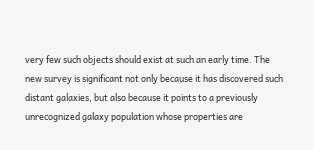very few such objects should exist at such an early time. The new survey is significant not only because it has discovered such distant galaxies, but also because it points to a previously unrecognized galaxy population whose properties are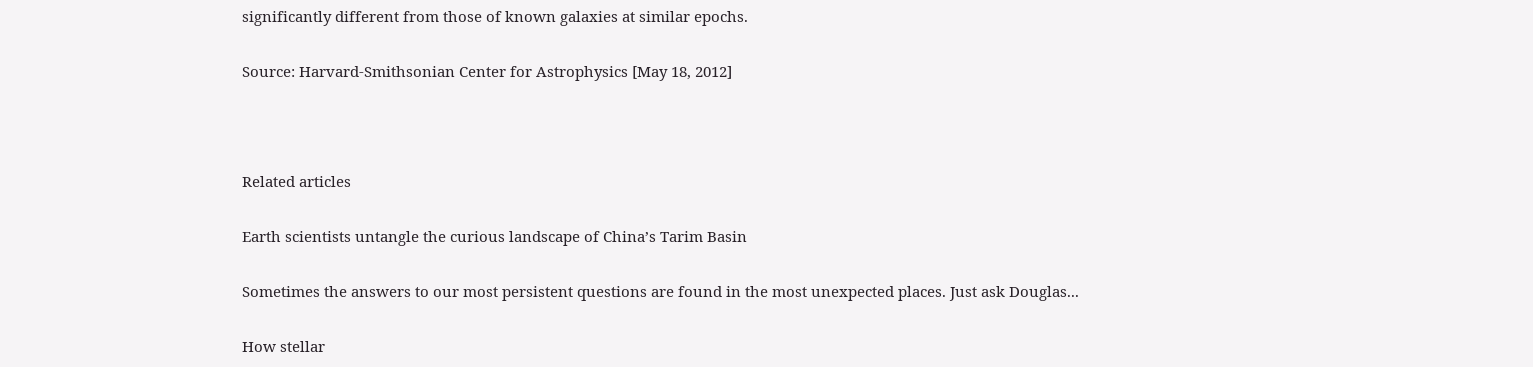significantly different from those of known galaxies at similar epochs.

Source: Harvard-Smithsonian Center for Astrophysics [May 18, 2012]



Related articles

Earth scientists untangle the curious landscape of China’s Tarim Basin

Sometimes the answers to our most persistent questions are found in the most unexpected places. Just ask Douglas...

How stellar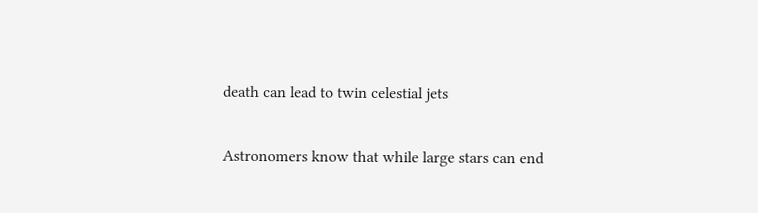death can lead to twin celestial jets

Astronomers know that while large stars can end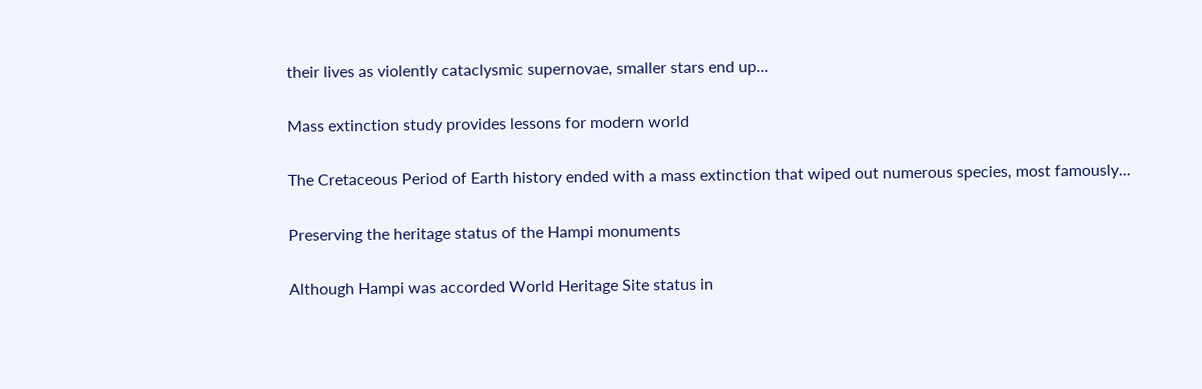their lives as violently cataclysmic supernovae, smaller stars end up...

Mass extinction study provides lessons for modern world

The Cretaceous Period of Earth history ended with a mass extinction that wiped out numerous species, most famously...

Preserving the heritage status of the Hampi monuments

Although Hampi was accorded World Heritage Site status in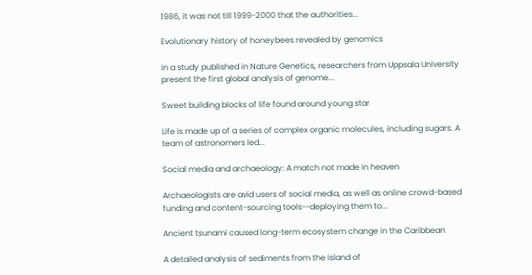1986, it was not till 1999-2000 that the authorities...

Evolutionary history of honeybees revealed by genomics

In a study published in Nature Genetics, researchers from Uppsala University present the first global analysis of genome...

Sweet building blocks of life found around young star

Life is made up of a series of complex organic molecules, including sugars. A team of astronomers led...

Social media and archaeology: A match not made in heaven

Archaeologists are avid users of social media, as well as online crowd-based funding and content-sourcing tools--deploying them to...

Ancient tsunami caused long-term ecosystem change in the Caribbean

A detailed analysis of sediments from the island of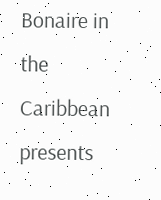Bonaire in the Caribbean presents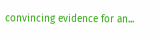convincing evidence for an...